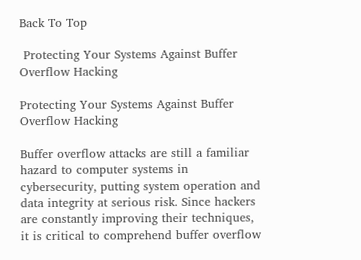Back To Top

 Protecting Your Systems Against Buffer Overflow Hacking

Protecting Your Systems Against Buffer Overflow Hacking

Buffer overflow attacks are still a familiar hazard to computer systems in cybersecurity, putting system operation and data integrity at serious risk. Since hackers are constantly improving their techniques, it is critical to comprehend buffer overflow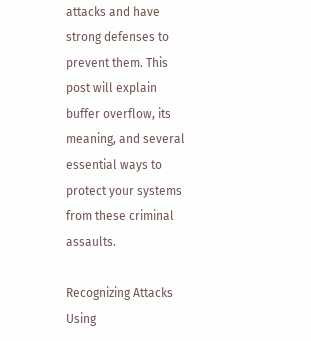attacks and have strong defenses to prevent them. This post will explain buffer overflow, its meaning, and several essential ways to protect your systems from these criminal assaults.

Recognizing Attacks Using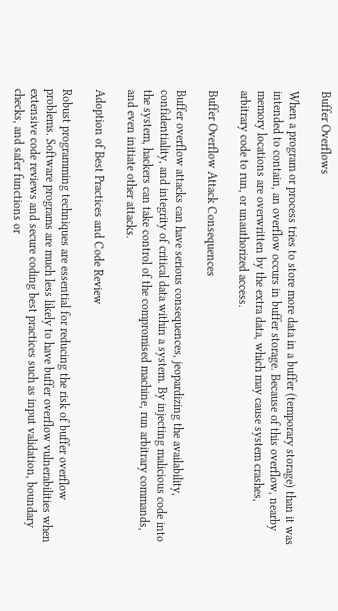Buffer Overflows

When a program or process tries to store more data in a buffer (temporary storage) than it was intended to contain, an overflow occurs in buffer storage. Because of this overflow, nearby memory locations are overwritten by the extra data, which may cause system crashes, arbitrary code to run, or unauthorized access.

Buffer Overflow Attack Consequences

Buffer overflow attacks can have serious consequences, jeopardizing the availability, confidentiality, and integrity of critical data within a system. By injecting malicious code into the system, hackers can take control of the compromised machine, run arbitrary commands, and even initiate other attacks.

Adoption of Best Practices and Code Review

Robust programming techniques are essential for reducing the risk of buffer overflow problems. Software programs are much less likely to have buffer overflow vulnerabilities when extensive code reviews and secure coding best practices such as input validation, boundary checks, and safer functions or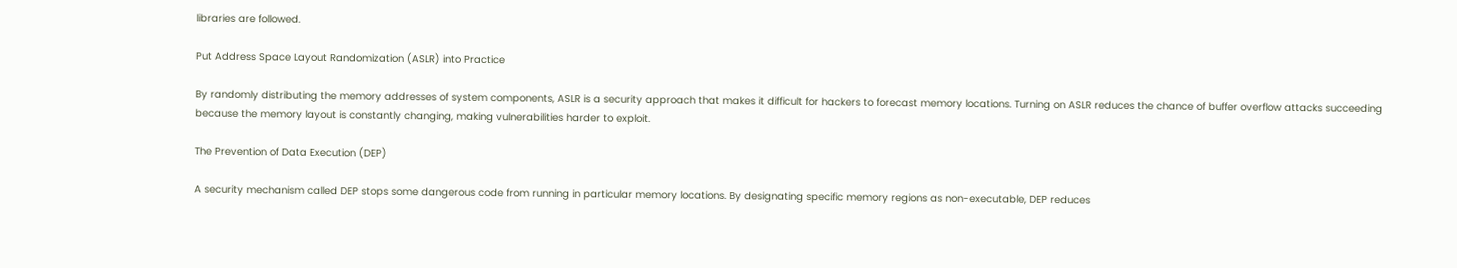libraries are followed.

Put Address Space Layout Randomization (ASLR) into Practice

By randomly distributing the memory addresses of system components, ASLR is a security approach that makes it difficult for hackers to forecast memory locations. Turning on ASLR reduces the chance of buffer overflow attacks succeeding because the memory layout is constantly changing, making vulnerabilities harder to exploit.

The Prevention of Data Execution (DEP)

A security mechanism called DEP stops some dangerous code from running in particular memory locations. By designating specific memory regions as non-executable, DEP reduces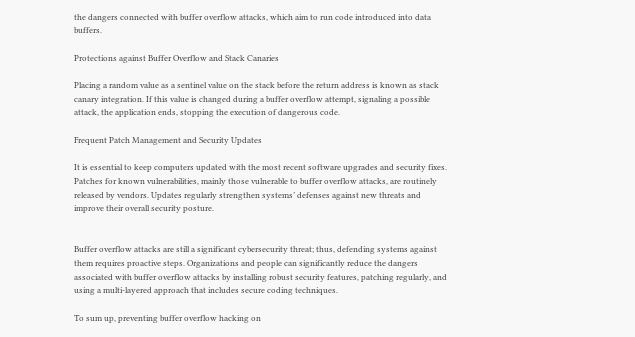the dangers connected with buffer overflow attacks, which aim to run code introduced into data buffers.

Protections against Buffer Overflow and Stack Canaries

Placing a random value as a sentinel value on the stack before the return address is known as stack canary integration. If this value is changed during a buffer overflow attempt, signaling a possible attack, the application ends, stopping the execution of dangerous code.

Frequent Patch Management and Security Updates

It is essential to keep computers updated with the most recent software upgrades and security fixes. Patches for known vulnerabilities, mainly those vulnerable to buffer overflow attacks, are routinely released by vendors. Updates regularly strengthen systems’ defenses against new threats and improve their overall security posture.


Buffer overflow attacks are still a significant cybersecurity threat; thus, defending systems against them requires proactive steps. Organizations and people can significantly reduce the dangers associated with buffer overflow attacks by installing robust security features, patching regularly, and using a multi-layered approach that includes secure coding techniques.

To sum up, preventing buffer overflow hacking on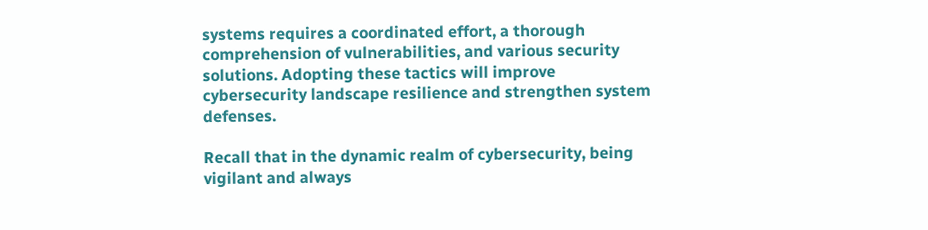systems requires a coordinated effort, a thorough comprehension of vulnerabilities, and various security solutions. Adopting these tactics will improve cybersecurity landscape resilience and strengthen system defenses.

Recall that in the dynamic realm of cybersecurity, being vigilant and always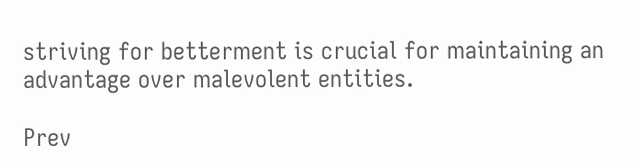striving for betterment is crucial for maintaining an advantage over malevolent entities.

Prev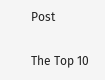Post

The Top 10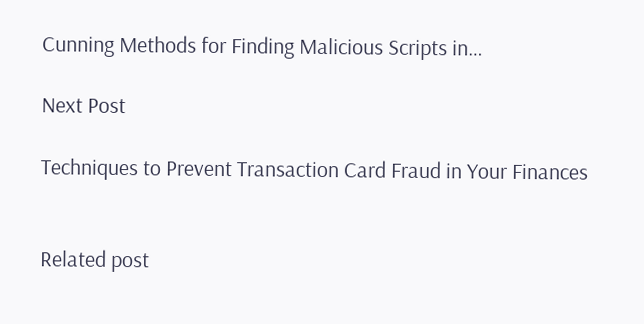Cunning Methods for Finding Malicious Scripts in…

Next Post

Techniques to Prevent Transaction Card Fraud in Your Finances


Related post